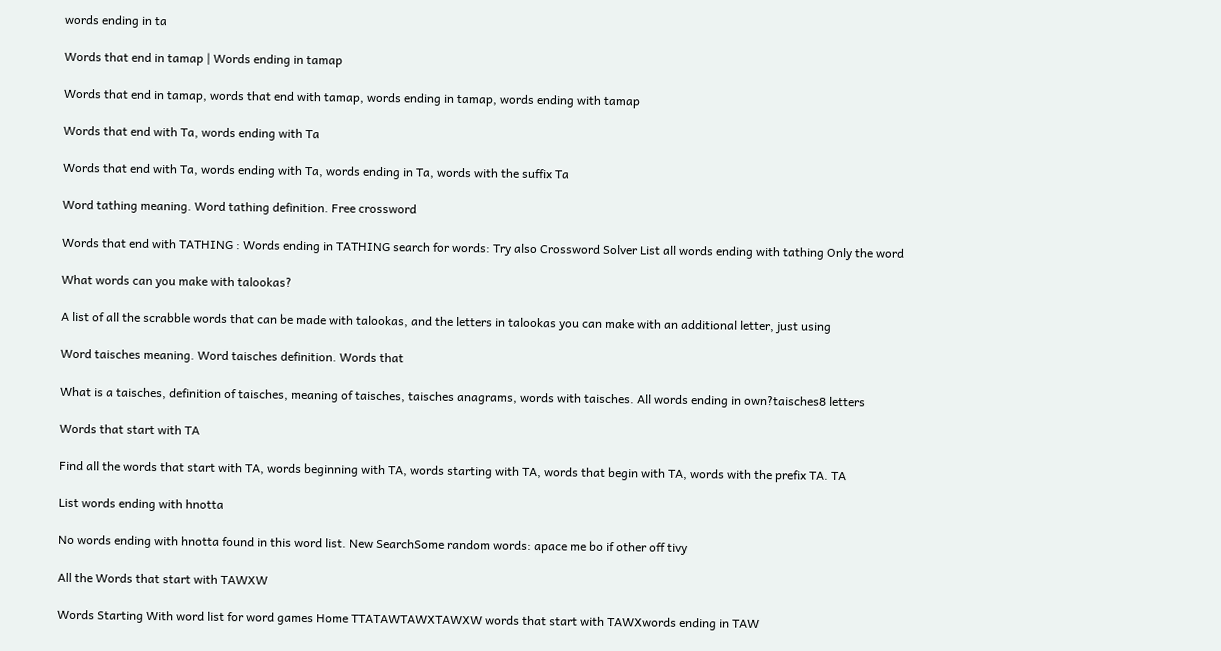words ending in ta

Words that end in tamap | Words ending in tamap

Words that end in tamap, words that end with tamap, words ending in tamap, words ending with tamap

Words that end with Ta, words ending with Ta

Words that end with Ta, words ending with Ta, words ending in Ta, words with the suffix Ta

Word tathing meaning. Word tathing definition. Free crossword

Words that end with TATHING : Words ending in TATHING search for words: Try also Crossword Solver List all words ending with tathing Only the word

What words can you make with talookas?

A list of all the scrabble words that can be made with talookas, and the letters in talookas you can make with an additional letter, just using

Word taisches meaning. Word taisches definition. Words that

What is a taisches, definition of taisches, meaning of taisches, taisches anagrams, words with taisches. All words ending in own?taisches8 letters

Words that start with TA

Find all the words that start with TA, words beginning with TA, words starting with TA, words that begin with TA, words with the prefix TA. TA

List words ending with hnotta

No words ending with hnotta found in this word list. New SearchSome random words: apace me bo if other off tivy

All the Words that start with TAWXW

Words Starting With word list for word games Home TTATAWTAWXTAWXW words that start with TAWXwords ending in TAW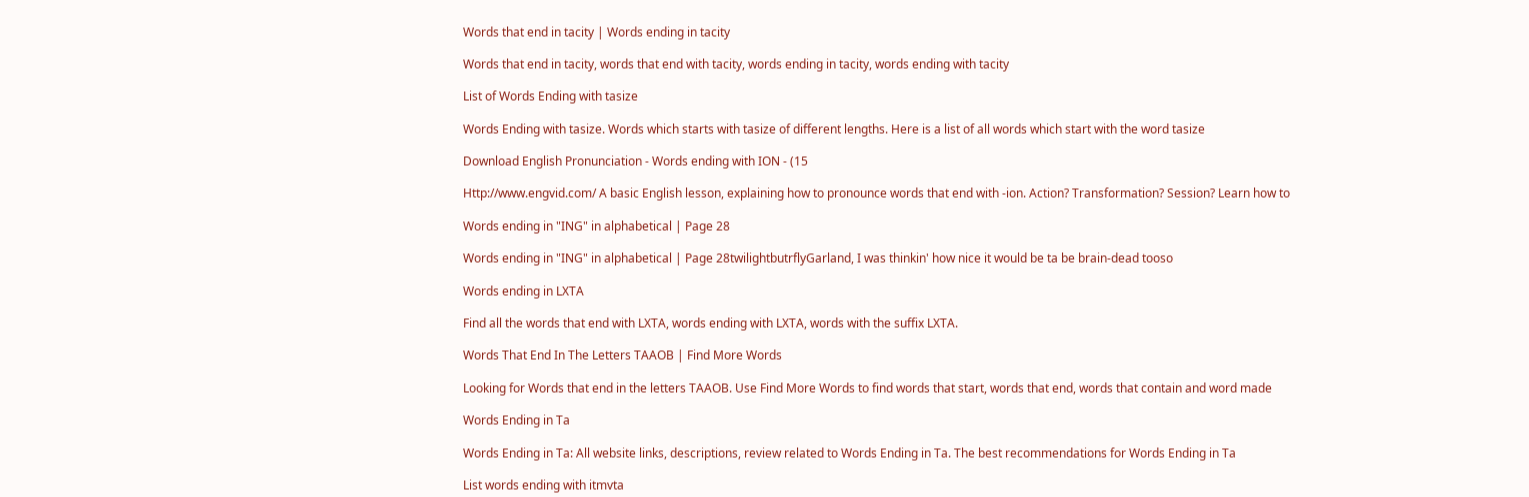Words that end in tacity | Words ending in tacity

Words that end in tacity, words that end with tacity, words ending in tacity, words ending with tacity

List of Words Ending with tasize

Words Ending with tasize. Words which starts with tasize of different lengths. Here is a list of all words which start with the word tasize

Download English Pronunciation - Words ending with ION - (15

Http://www.engvid.com/ A basic English lesson, explaining how to pronounce words that end with -ion. Action? Transformation? Session? Learn how to

Words ending in "ING" in alphabetical | Page 28

Words ending in "ING" in alphabetical | Page 28twilightbutrflyGarland, I was thinkin' how nice it would be ta be brain-dead tooso

Words ending in LXTA

Find all the words that end with LXTA, words ending with LXTA, words with the suffix LXTA.

Words That End In The Letters TAAOB | Find More Words

Looking for Words that end in the letters TAAOB. Use Find More Words to find words that start, words that end, words that contain and word made

Words Ending in Ta

Words Ending in Ta: All website links, descriptions, review related to Words Ending in Ta. The best recommendations for Words Ending in Ta

List words ending with itmvta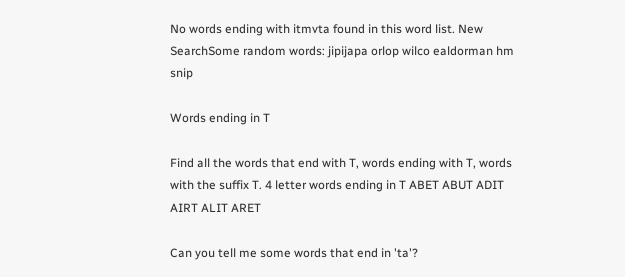No words ending with itmvta found in this word list. New SearchSome random words: jipijapa orlop wilco ealdorman hm snip

Words ending in T

Find all the words that end with T, words ending with T, words with the suffix T. 4 letter words ending in T ABET ABUT ADIT AIRT ALIT ARET

Can you tell me some words that end in 'ta'?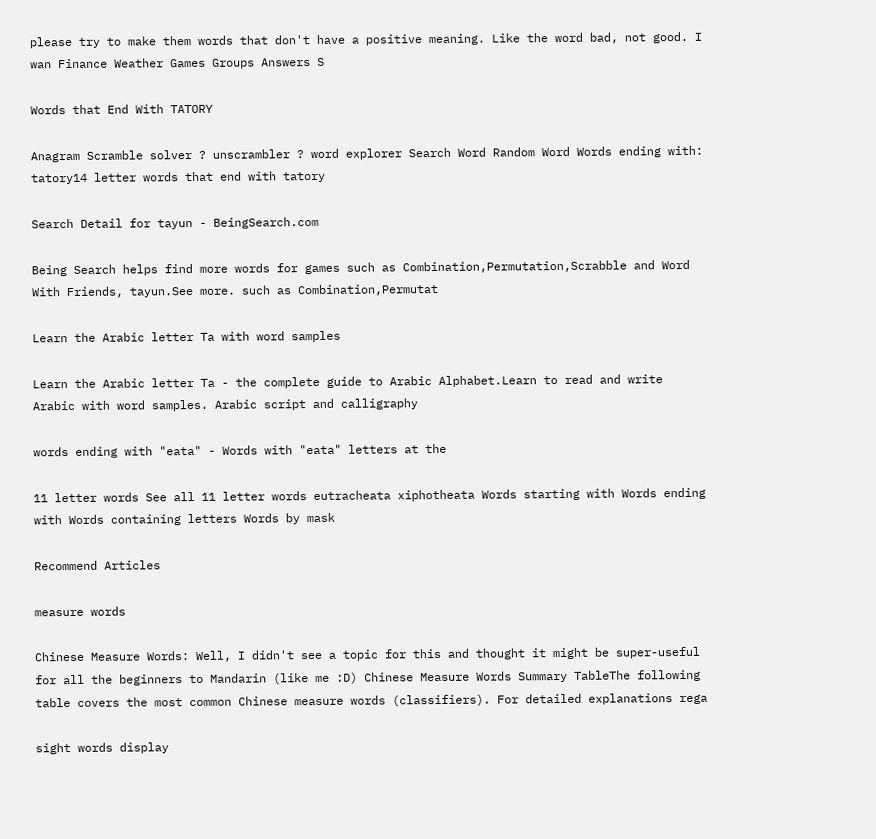please try to make them words that don't have a positive meaning. Like the word bad, not good. I wan Finance Weather Games Groups Answers S

Words that End With TATORY

Anagram Scramble solver ? unscrambler ? word explorer Search Word Random Word Words ending with: tatory14 letter words that end with tatory

Search Detail for tayun - BeingSearch.com

Being Search helps find more words for games such as Combination,Permutation,Scrabble and Word With Friends, tayun.See more. such as Combination,Permutat

Learn the Arabic letter Ta with word samples

Learn the Arabic letter Ta - the complete guide to Arabic Alphabet.Learn to read and write Arabic with word samples. Arabic script and calligraphy

words ending with "eata" - Words with "eata" letters at the

11 letter words See all 11 letter words eutracheata xiphotheata Words starting with Words ending with Words containing letters Words by mask

Recommend Articles

measure words

Chinese Measure Words: Well, I didn't see a topic for this and thought it might be super-useful for all the beginners to Mandarin (like me :D) Chinese Measure Words Summary TableThe following table covers the most common Chinese measure words (classifiers). For detailed explanations rega

sight words display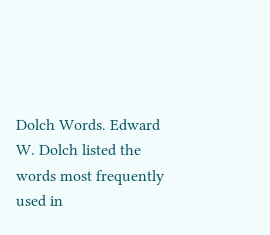Dolch Words. Edward W. Dolch listed the words most frequently used in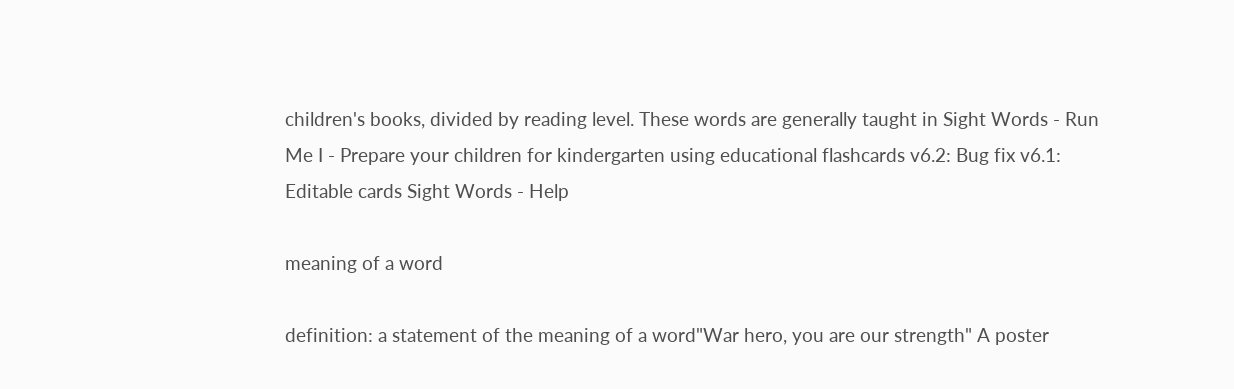children's books, divided by reading level. These words are generally taught in Sight Words - Run Me I - Prepare your children for kindergarten using educational flashcards v6.2: Bug fix v6.1: Editable cards Sight Words - Help

meaning of a word

definition: a statement of the meaning of a word"War hero, you are our strength" A poster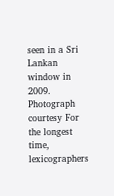seen in a Sri Lankan window in 2009. Photograph courtesy For the longest time, lexicographers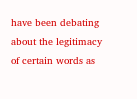have been debating about the legitimacy of certain words as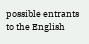possible entrants to the English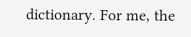dictionary. For me, the